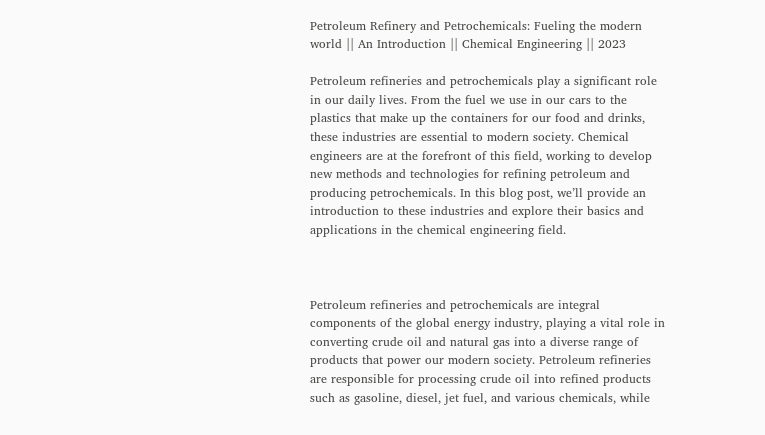Petroleum Refinery and Petrochemicals: Fueling the modern world || An Introduction || Chemical Engineering || 2023

Petroleum refineries and petrochemicals play a significant role in our daily lives. From the fuel we use in our cars to the plastics that make up the containers for our food and drinks, these industries are essential to modern society. Chemical engineers are at the forefront of this field, working to develop new methods and technologies for refining petroleum and producing petrochemicals. In this blog post, we’ll provide an introduction to these industries and explore their basics and applications in the chemical engineering field.



Petroleum refineries and petrochemicals are integral components of the global energy industry, playing a vital role in converting crude oil and natural gas into a diverse range of products that power our modern society. Petroleum refineries are responsible for processing crude oil into refined products such as gasoline, diesel, jet fuel, and various chemicals, while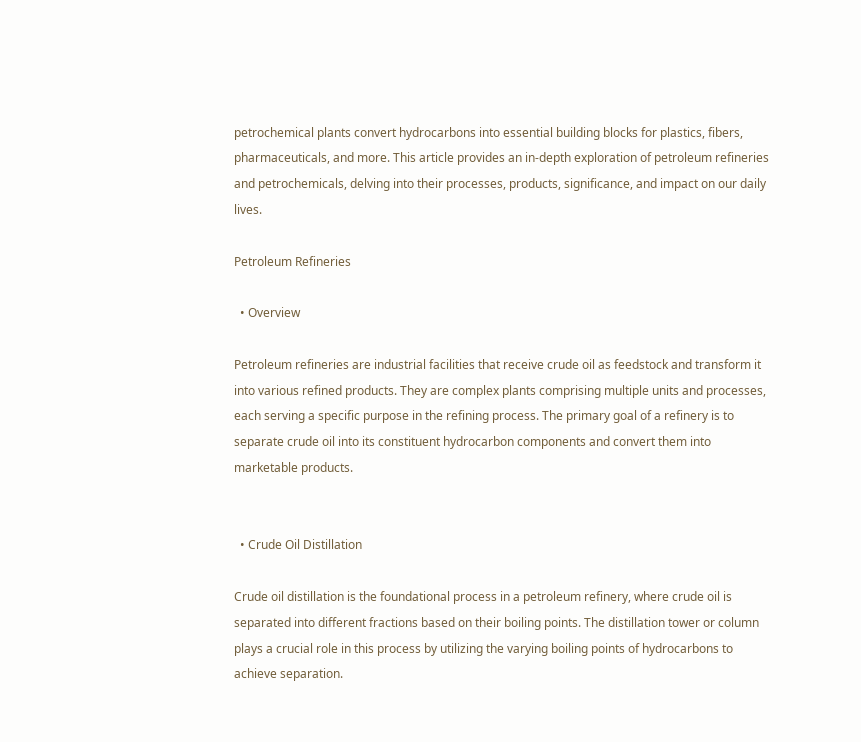petrochemical plants convert hydrocarbons into essential building blocks for plastics, fibers, pharmaceuticals, and more. This article provides an in-depth exploration of petroleum refineries and petrochemicals, delving into their processes, products, significance, and impact on our daily lives.

Petroleum Refineries

  • Overview

Petroleum refineries are industrial facilities that receive crude oil as feedstock and transform it into various refined products. They are complex plants comprising multiple units and processes, each serving a specific purpose in the refining process. The primary goal of a refinery is to separate crude oil into its constituent hydrocarbon components and convert them into marketable products.


  • Crude Oil Distillation

Crude oil distillation is the foundational process in a petroleum refinery, where crude oil is separated into different fractions based on their boiling points. The distillation tower or column plays a crucial role in this process by utilizing the varying boiling points of hydrocarbons to achieve separation.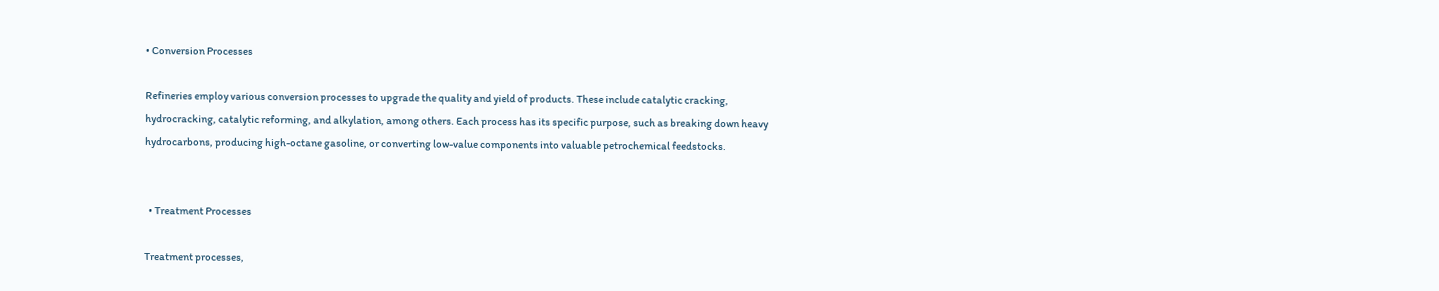• Conversion Processes

Refineries employ various conversion processes to upgrade the quality and yield of products. These include catalytic cracking, hydrocracking, catalytic reforming, and alkylation, among others. Each process has its specific purpose, such as breaking down heavy hydrocarbons, producing high-octane gasoline, or converting low-value components into valuable petrochemical feedstocks.


  • Treatment Processes

Treatment processes,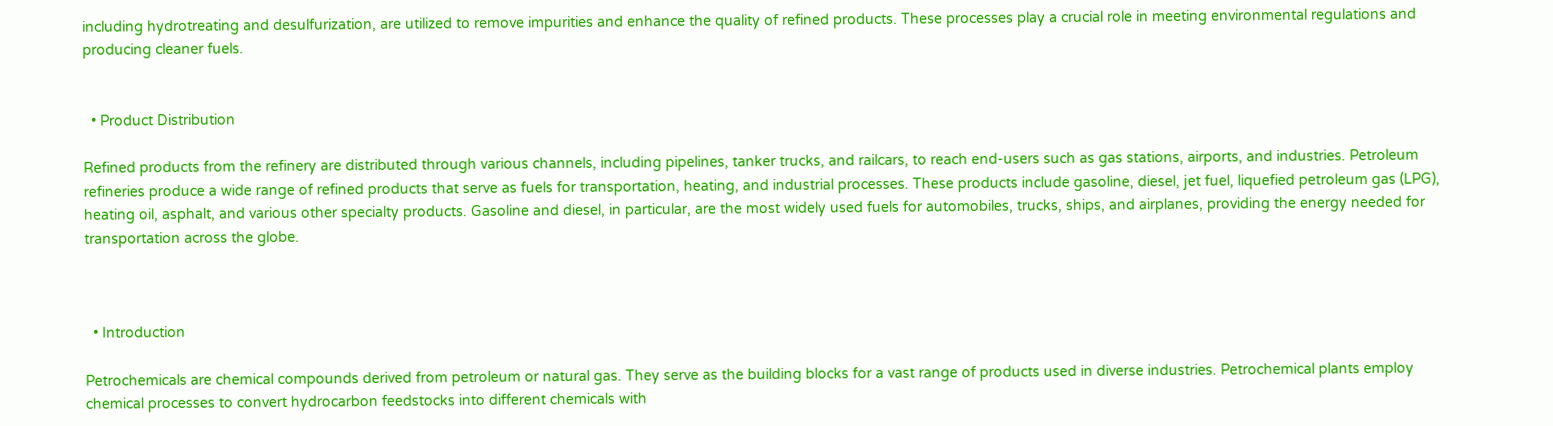including hydrotreating and desulfurization, are utilized to remove impurities and enhance the quality of refined products. These processes play a crucial role in meeting environmental regulations and producing cleaner fuels.


  • Product Distribution

Refined products from the refinery are distributed through various channels, including pipelines, tanker trucks, and railcars, to reach end-users such as gas stations, airports, and industries. Petroleum refineries produce a wide range of refined products that serve as fuels for transportation, heating, and industrial processes. These products include gasoline, diesel, jet fuel, liquefied petroleum gas (LPG), heating oil, asphalt, and various other specialty products. Gasoline and diesel, in particular, are the most widely used fuels for automobiles, trucks, ships, and airplanes, providing the energy needed for transportation across the globe.



  • Introduction

Petrochemicals are chemical compounds derived from petroleum or natural gas. They serve as the building blocks for a vast range of products used in diverse industries. Petrochemical plants employ chemical processes to convert hydrocarbon feedstocks into different chemicals with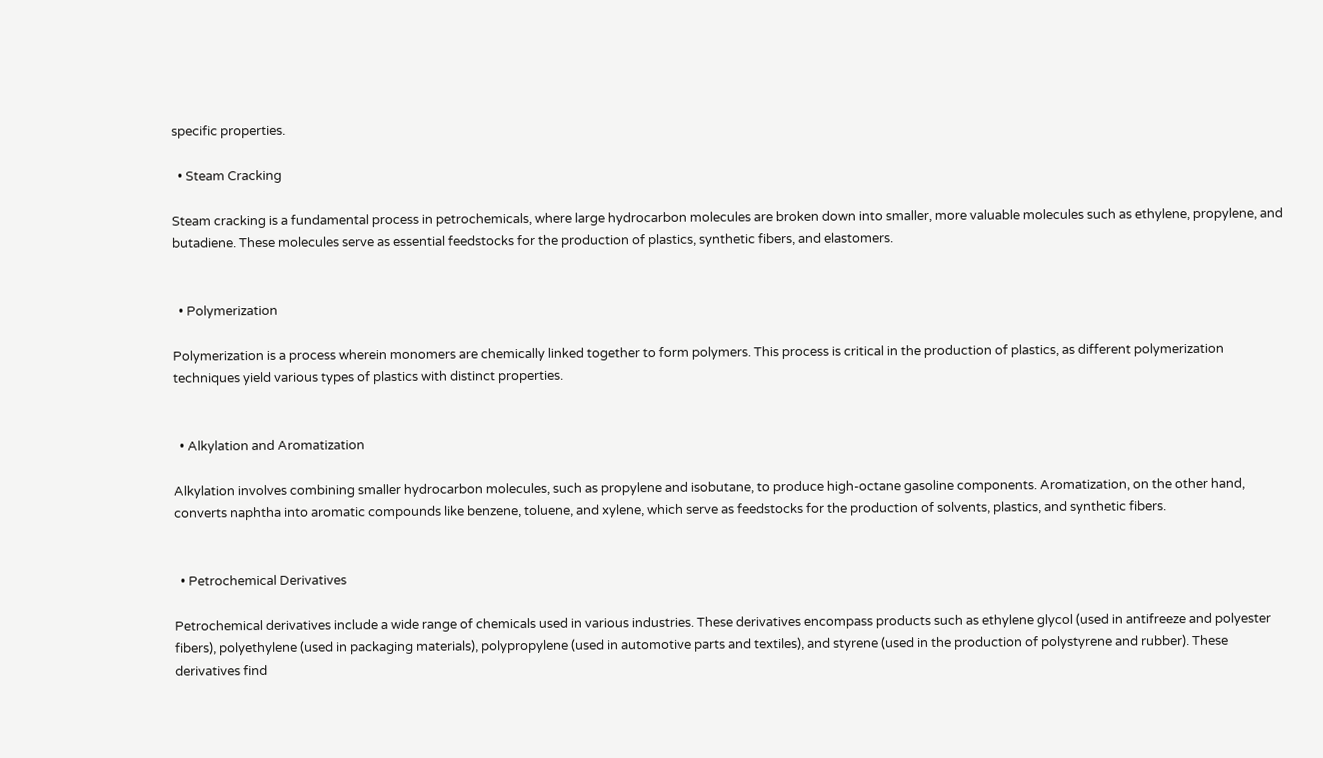specific properties.

  • Steam Cracking

Steam cracking is a fundamental process in petrochemicals, where large hydrocarbon molecules are broken down into smaller, more valuable molecules such as ethylene, propylene, and butadiene. These molecules serve as essential feedstocks for the production of plastics, synthetic fibers, and elastomers.


  • Polymerization

Polymerization is a process wherein monomers are chemically linked together to form polymers. This process is critical in the production of plastics, as different polymerization techniques yield various types of plastics with distinct properties.


  • Alkylation and Aromatization

Alkylation involves combining smaller hydrocarbon molecules, such as propylene and isobutane, to produce high-octane gasoline components. Aromatization, on the other hand, converts naphtha into aromatic compounds like benzene, toluene, and xylene, which serve as feedstocks for the production of solvents, plastics, and synthetic fibers.


  • Petrochemical Derivatives

Petrochemical derivatives include a wide range of chemicals used in various industries. These derivatives encompass products such as ethylene glycol (used in antifreeze and polyester fibers), polyethylene (used in packaging materials), polypropylene (used in automotive parts and textiles), and styrene (used in the production of polystyrene and rubber). These derivatives find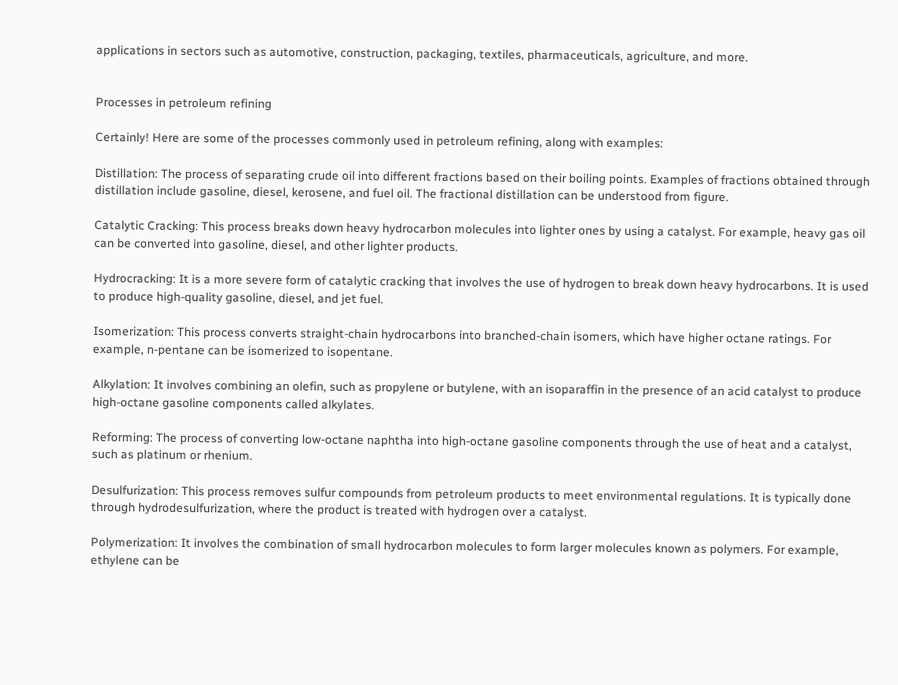applications in sectors such as automotive, construction, packaging, textiles, pharmaceuticals, agriculture, and more.


Processes in petroleum refining

Certainly! Here are some of the processes commonly used in petroleum refining, along with examples:

Distillation: The process of separating crude oil into different fractions based on their boiling points. Examples of fractions obtained through distillation include gasoline, diesel, kerosene, and fuel oil. The fractional distillation can be understood from figure.

Catalytic Cracking: This process breaks down heavy hydrocarbon molecules into lighter ones by using a catalyst. For example, heavy gas oil can be converted into gasoline, diesel, and other lighter products.

Hydrocracking: It is a more severe form of catalytic cracking that involves the use of hydrogen to break down heavy hydrocarbons. It is used to produce high-quality gasoline, diesel, and jet fuel.

Isomerization: This process converts straight-chain hydrocarbons into branched-chain isomers, which have higher octane ratings. For example, n-pentane can be isomerized to isopentane.

Alkylation: It involves combining an olefin, such as propylene or butylene, with an isoparaffin in the presence of an acid catalyst to produce high-octane gasoline components called alkylates.

Reforming: The process of converting low-octane naphtha into high-octane gasoline components through the use of heat and a catalyst, such as platinum or rhenium.

Desulfurization: This process removes sulfur compounds from petroleum products to meet environmental regulations. It is typically done through hydrodesulfurization, where the product is treated with hydrogen over a catalyst.

Polymerization: It involves the combination of small hydrocarbon molecules to form larger molecules known as polymers. For example, ethylene can be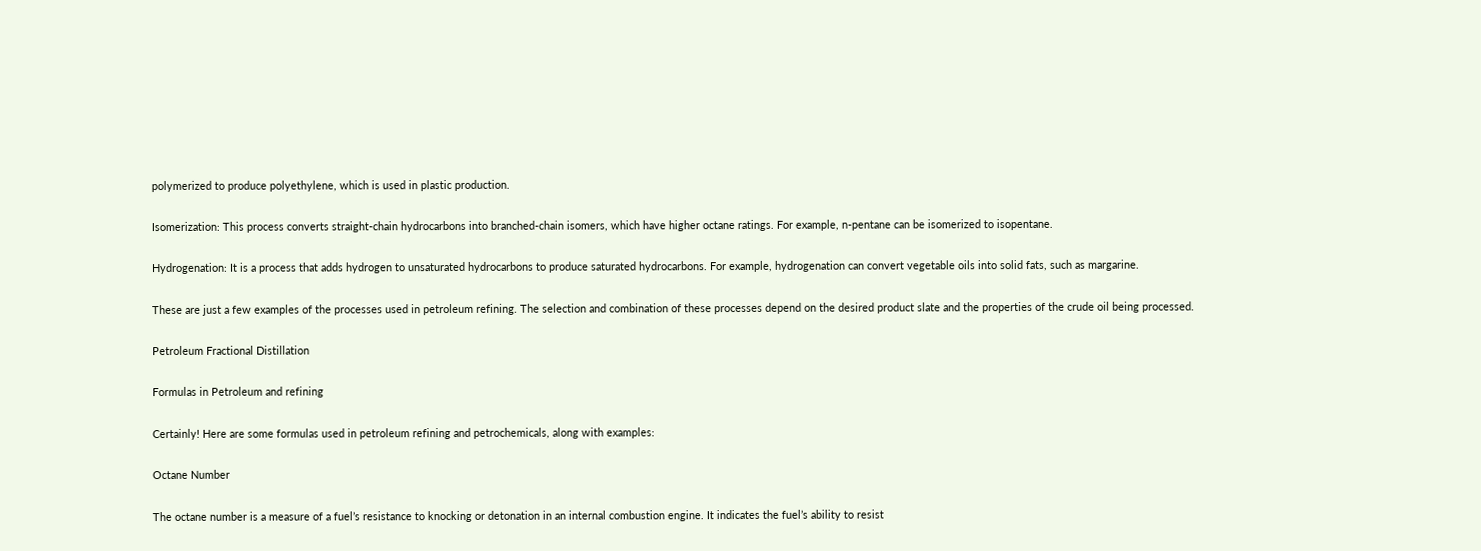polymerized to produce polyethylene, which is used in plastic production.

Isomerization: This process converts straight-chain hydrocarbons into branched-chain isomers, which have higher octane ratings. For example, n-pentane can be isomerized to isopentane.

Hydrogenation: It is a process that adds hydrogen to unsaturated hydrocarbons to produce saturated hydrocarbons. For example, hydrogenation can convert vegetable oils into solid fats, such as margarine.

These are just a few examples of the processes used in petroleum refining. The selection and combination of these processes depend on the desired product slate and the properties of the crude oil being processed.

Petroleum Fractional Distillation

Formulas in Petroleum and refining

Certainly! Here are some formulas used in petroleum refining and petrochemicals, along with examples:

Octane Number

The octane number is a measure of a fuel’s resistance to knocking or detonation in an internal combustion engine. It indicates the fuel’s ability to resist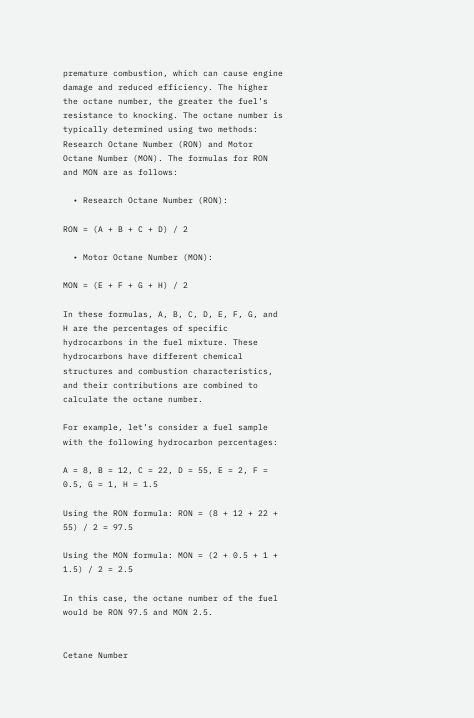premature combustion, which can cause engine damage and reduced efficiency. The higher the octane number, the greater the fuel’s resistance to knocking. The octane number is typically determined using two methods: Research Octane Number (RON) and Motor Octane Number (MON). The formulas for RON and MON are as follows:

  • Research Octane Number (RON):

RON = (A + B + C + D) / 2

  • Motor Octane Number (MON):

MON = (E + F + G + H) / 2

In these formulas, A, B, C, D, E, F, G, and H are the percentages of specific hydrocarbons in the fuel mixture. These hydrocarbons have different chemical structures and combustion characteristics, and their contributions are combined to calculate the octane number.

For example, let’s consider a fuel sample with the following hydrocarbon percentages:

A = 8, B = 12, C = 22, D = 55, E = 2, F = 0.5, G = 1, H = 1.5

Using the RON formula: RON = (8 + 12 + 22 + 55) / 2 = 97.5

Using the MON formula: MON = (2 + 0.5 + 1 + 1.5) / 2 = 2.5

In this case, the octane number of the fuel would be RON 97.5 and MON 2.5.


Cetane Number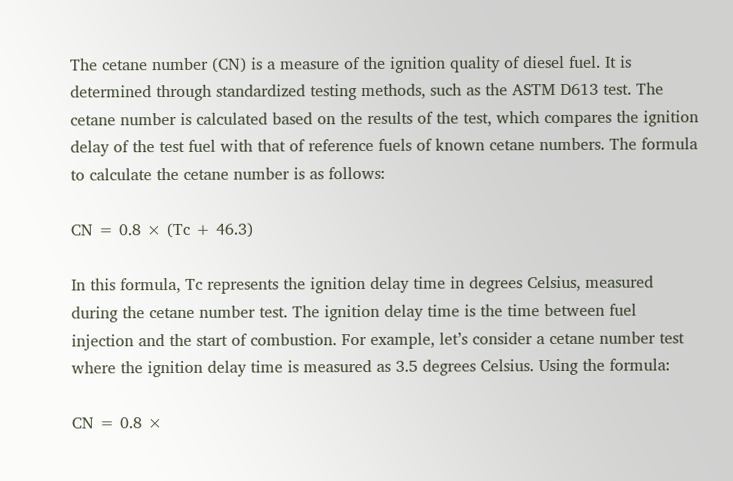The cetane number (CN) is a measure of the ignition quality of diesel fuel. It is determined through standardized testing methods, such as the ASTM D613 test. The cetane number is calculated based on the results of the test, which compares the ignition delay of the test fuel with that of reference fuels of known cetane numbers. The formula to calculate the cetane number is as follows:

CN = 0.8 × (Tc + 46.3)

In this formula, Tc represents the ignition delay time in degrees Celsius, measured during the cetane number test. The ignition delay time is the time between fuel injection and the start of combustion. For example, let’s consider a cetane number test where the ignition delay time is measured as 3.5 degrees Celsius. Using the formula:

CN = 0.8 ×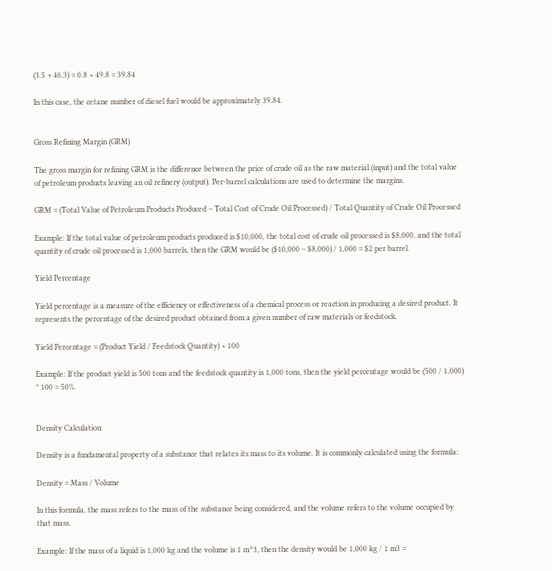(3.5 + 46.3) = 0.8 × 49.8 = 39.84

In this case, the cetane number of diesel fuel would be approximately 39.84.


Gross Refining Margin (GRM)

The gross margin for refining GRM is the difference between the price of crude oil as the raw material (input) and the total value of petroleum products leaving an oil refinery (output). Per-barrel calculations are used to determine the margins.

GRM = (Total Value of Petroleum Products Produced – Total Cost of Crude Oil Processed) / Total Quantity of Crude Oil Processed

Example: If the total value of petroleum products produced is $10,000, the total cost of crude oil processed is $8,000, and the total quantity of crude oil processed is 1,000 barrels, then the GRM would be ($10,000 – $8,000) / 1,000 = $2 per barrel.

Yield Percentage

Yield percentage is a measure of the efficiency or effectiveness of a chemical process or reaction in producing a desired product. It represents the percentage of the desired product obtained from a given number of raw materials or feedstock.

Yield Percentage = (Product Yield / Feedstock Quantity) × 100

Example: If the product yield is 500 tons and the feedstock quantity is 1,000 tons, then the yield percentage would be (500 / 1,000) * 100 = 50%.


Density Calculation

Density is a fundamental property of a substance that relates its mass to its volume. It is commonly calculated using the formula:

Density = Mass / Volume

In this formula, the mass refers to the mass of the substance being considered, and the volume refers to the volume occupied by that mass.

Example: If the mass of a liquid is 1,000 kg and the volume is 1 m^3, then the density would be 1,000 kg / 1 m3 =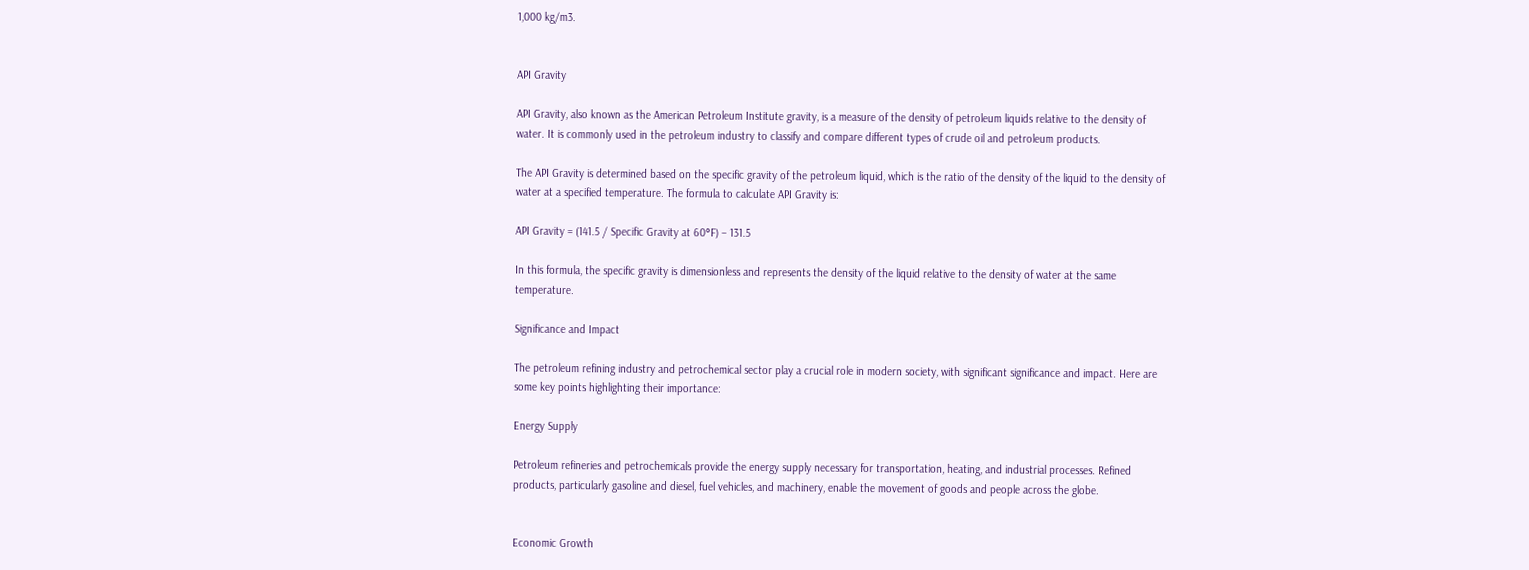1,000 kg/m3.


API Gravity

API Gravity, also known as the American Petroleum Institute gravity, is a measure of the density of petroleum liquids relative to the density of water. It is commonly used in the petroleum industry to classify and compare different types of crude oil and petroleum products.

The API Gravity is determined based on the specific gravity of the petroleum liquid, which is the ratio of the density of the liquid to the density of water at a specified temperature. The formula to calculate API Gravity is:

API Gravity = (141.5 / Specific Gravity at 60°F) – 131.5

In this formula, the specific gravity is dimensionless and represents the density of the liquid relative to the density of water at the same temperature.

Significance and Impact

The petroleum refining industry and petrochemical sector play a crucial role in modern society, with significant significance and impact. Here are some key points highlighting their importance:

Energy Supply

Petroleum refineries and petrochemicals provide the energy supply necessary for transportation, heating, and industrial processes. Refined products, particularly gasoline and diesel, fuel vehicles, and machinery, enable the movement of goods and people across the globe.


Economic Growth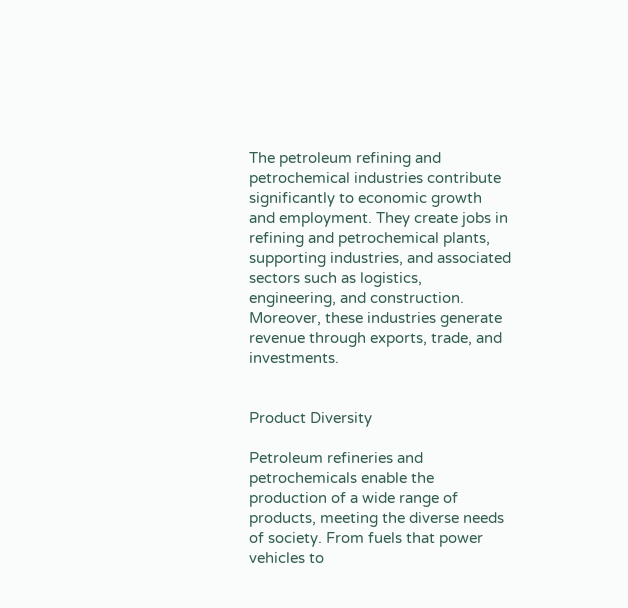The petroleum refining and petrochemical industries contribute significantly to economic growth and employment. They create jobs in refining and petrochemical plants, supporting industries, and associated sectors such as logistics, engineering, and construction. Moreover, these industries generate revenue through exports, trade, and investments.


Product Diversity

Petroleum refineries and petrochemicals enable the production of a wide range of products, meeting the diverse needs of society. From fuels that power vehicles to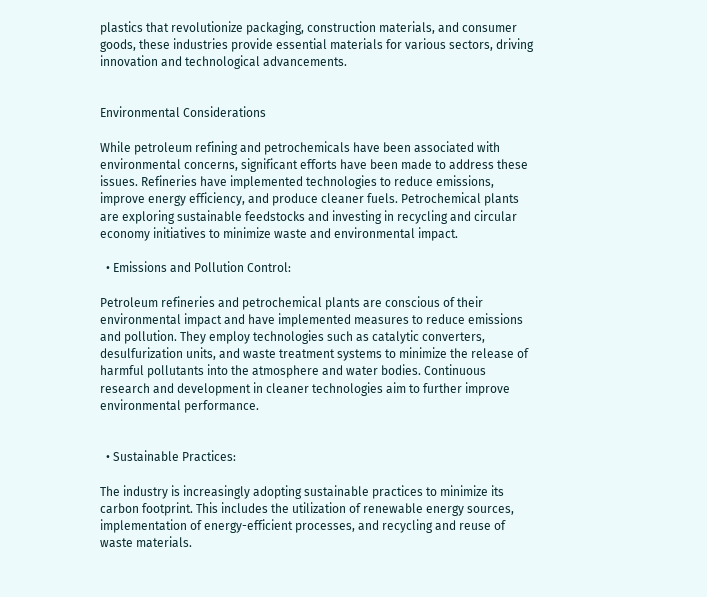plastics that revolutionize packaging, construction materials, and consumer goods, these industries provide essential materials for various sectors, driving innovation and technological advancements.


Environmental Considerations

While petroleum refining and petrochemicals have been associated with environmental concerns, significant efforts have been made to address these issues. Refineries have implemented technologies to reduce emissions, improve energy efficiency, and produce cleaner fuels. Petrochemical plants are exploring sustainable feedstocks and investing in recycling and circular economy initiatives to minimize waste and environmental impact.

  • Emissions and Pollution Control:

Petroleum refineries and petrochemical plants are conscious of their environmental impact and have implemented measures to reduce emissions and pollution. They employ technologies such as catalytic converters, desulfurization units, and waste treatment systems to minimize the release of harmful pollutants into the atmosphere and water bodies. Continuous research and development in cleaner technologies aim to further improve environmental performance.


  • Sustainable Practices:

The industry is increasingly adopting sustainable practices to minimize its carbon footprint. This includes the utilization of renewable energy sources, implementation of energy-efficient processes, and recycling and reuse of waste materials.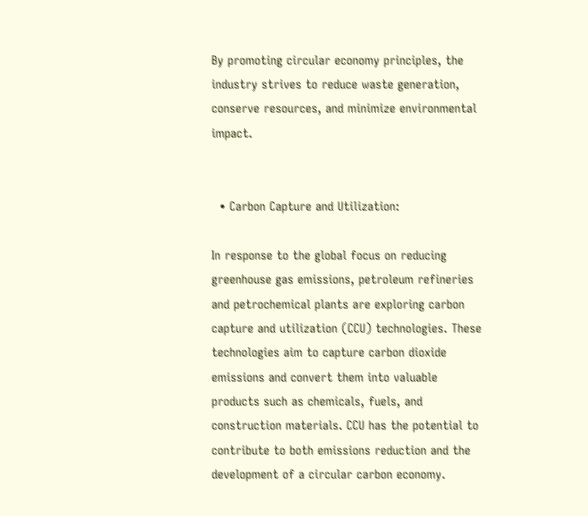By promoting circular economy principles, the industry strives to reduce waste generation, conserve resources, and minimize environmental impact.


  • Carbon Capture and Utilization:

In response to the global focus on reducing greenhouse gas emissions, petroleum refineries and petrochemical plants are exploring carbon capture and utilization (CCU) technologies. These technologies aim to capture carbon dioxide emissions and convert them into valuable products such as chemicals, fuels, and construction materials. CCU has the potential to contribute to both emissions reduction and the development of a circular carbon economy.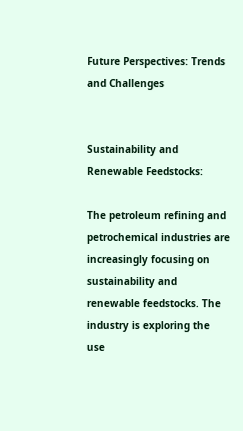Future Perspectives: Trends and Challenges


Sustainability and Renewable Feedstocks:

The petroleum refining and petrochemical industries are increasingly focusing on sustainability and renewable feedstocks. The industry is exploring the use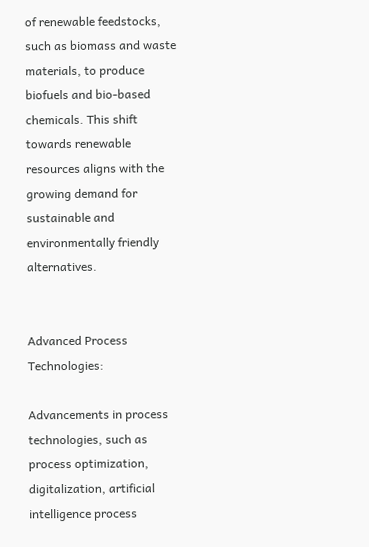of renewable feedstocks, such as biomass and waste materials, to produce biofuels and bio-based chemicals. This shift towards renewable resources aligns with the growing demand for sustainable and environmentally friendly alternatives.


Advanced Process Technologies:

Advancements in process technologies, such as process optimization, digitalization, artificial intelligence process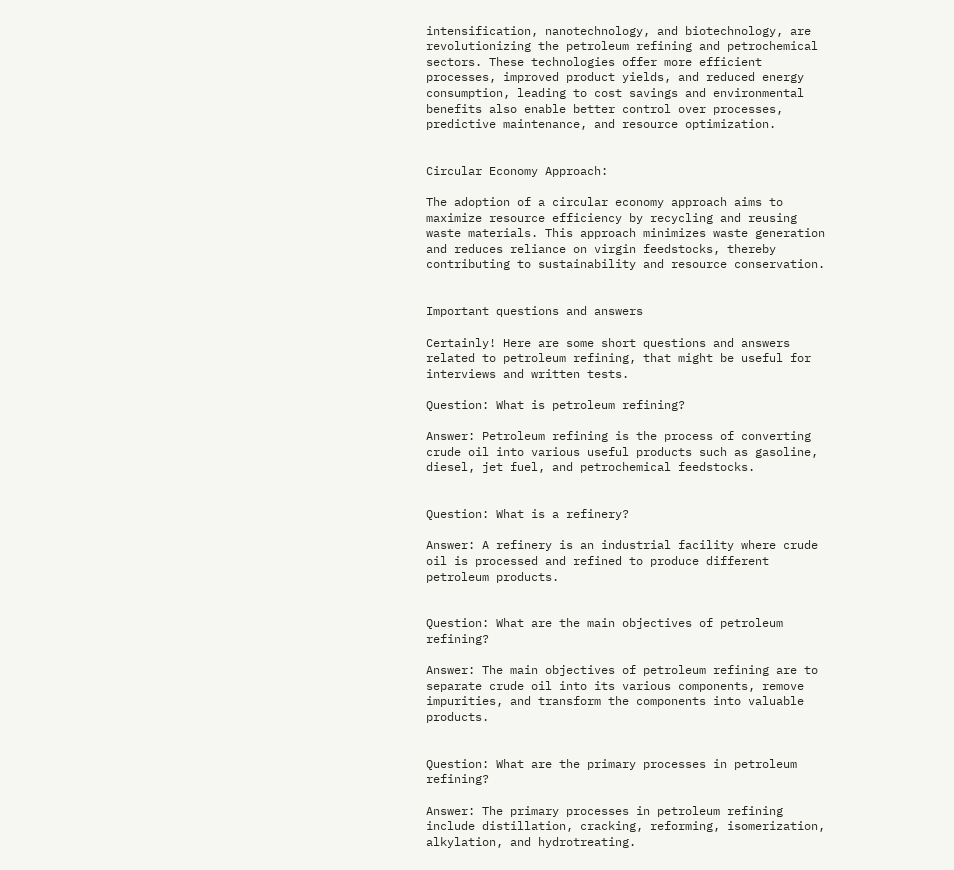intensification, nanotechnology, and biotechnology, are revolutionizing the petroleum refining and petrochemical sectors. These technologies offer more efficient processes, improved product yields, and reduced energy consumption, leading to cost savings and environmental benefits also enable better control over processes, predictive maintenance, and resource optimization.


Circular Economy Approach:

The adoption of a circular economy approach aims to maximize resource efficiency by recycling and reusing waste materials. This approach minimizes waste generation and reduces reliance on virgin feedstocks, thereby contributing to sustainability and resource conservation.


Important questions and answers

Certainly! Here are some short questions and answers related to petroleum refining, that might be useful for interviews and written tests.

Question: What is petroleum refining?

Answer: Petroleum refining is the process of converting crude oil into various useful products such as gasoline, diesel, jet fuel, and petrochemical feedstocks.


Question: What is a refinery?

Answer: A refinery is an industrial facility where crude oil is processed and refined to produce different petroleum products.


Question: What are the main objectives of petroleum refining?

Answer: The main objectives of petroleum refining are to separate crude oil into its various components, remove impurities, and transform the components into valuable products.


Question: What are the primary processes in petroleum refining?

Answer: The primary processes in petroleum refining include distillation, cracking, reforming, isomerization, alkylation, and hydrotreating.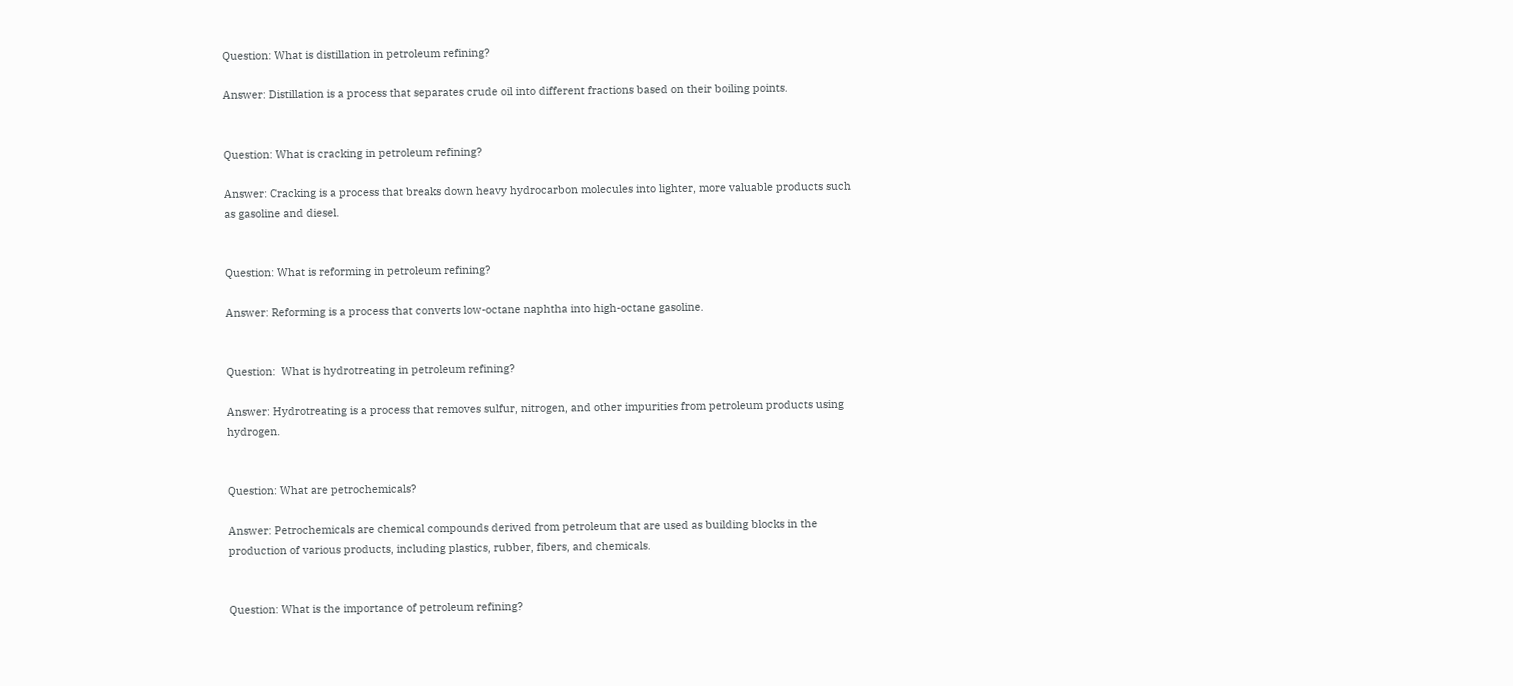Question: What is distillation in petroleum refining?

Answer: Distillation is a process that separates crude oil into different fractions based on their boiling points.


Question: What is cracking in petroleum refining?

Answer: Cracking is a process that breaks down heavy hydrocarbon molecules into lighter, more valuable products such as gasoline and diesel.


Question: What is reforming in petroleum refining?

Answer: Reforming is a process that converts low-octane naphtha into high-octane gasoline.


Question:  What is hydrotreating in petroleum refining?

Answer: Hydrotreating is a process that removes sulfur, nitrogen, and other impurities from petroleum products using hydrogen.


Question: What are petrochemicals?

Answer: Petrochemicals are chemical compounds derived from petroleum that are used as building blocks in the production of various products, including plastics, rubber, fibers, and chemicals.


Question: What is the importance of petroleum refining?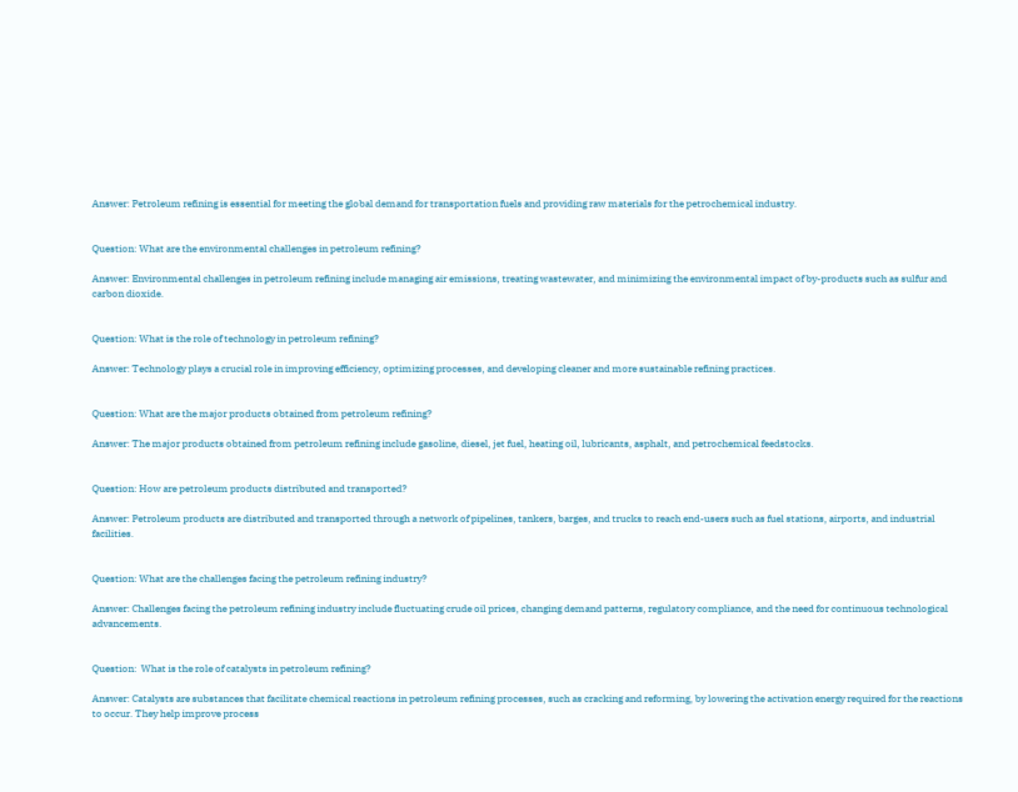Answer: Petroleum refining is essential for meeting the global demand for transportation fuels and providing raw materials for the petrochemical industry.


Question: What are the environmental challenges in petroleum refining?

Answer: Environmental challenges in petroleum refining include managing air emissions, treating wastewater, and minimizing the environmental impact of by-products such as sulfur and carbon dioxide.


Question: What is the role of technology in petroleum refining?

Answer: Technology plays a crucial role in improving efficiency, optimizing processes, and developing cleaner and more sustainable refining practices.


Question: What are the major products obtained from petroleum refining?

Answer: The major products obtained from petroleum refining include gasoline, diesel, jet fuel, heating oil, lubricants, asphalt, and petrochemical feedstocks.


Question: How are petroleum products distributed and transported?

Answer: Petroleum products are distributed and transported through a network of pipelines, tankers, barges, and trucks to reach end-users such as fuel stations, airports, and industrial facilities.


Question: What are the challenges facing the petroleum refining industry?

Answer: Challenges facing the petroleum refining industry include fluctuating crude oil prices, changing demand patterns, regulatory compliance, and the need for continuous technological advancements.


Question:  What is the role of catalysts in petroleum refining?

Answer: Catalysts are substances that facilitate chemical reactions in petroleum refining processes, such as cracking and reforming, by lowering the activation energy required for the reactions to occur. They help improve process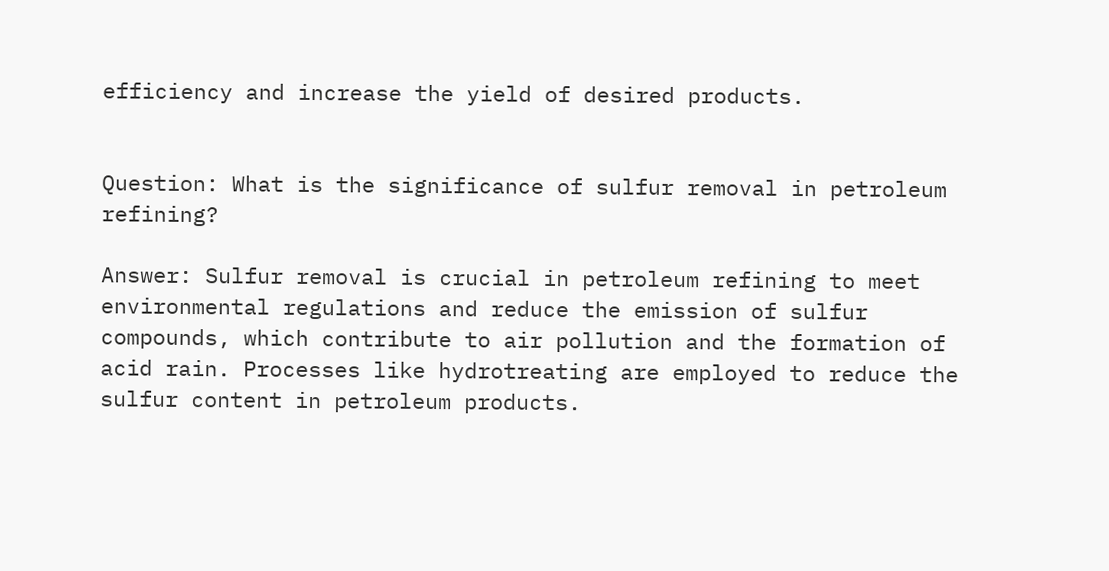efficiency and increase the yield of desired products.


Question: What is the significance of sulfur removal in petroleum refining?

Answer: Sulfur removal is crucial in petroleum refining to meet environmental regulations and reduce the emission of sulfur compounds, which contribute to air pollution and the formation of acid rain. Processes like hydrotreating are employed to reduce the sulfur content in petroleum products.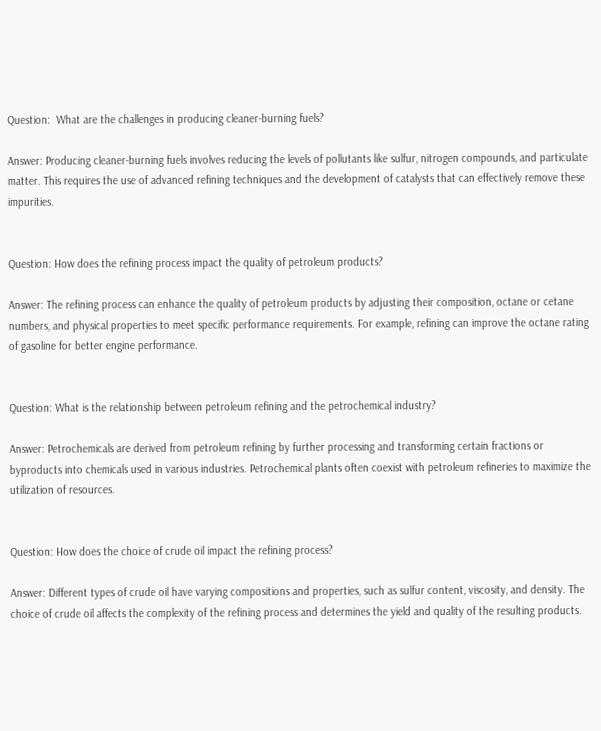Question:  What are the challenges in producing cleaner-burning fuels?

Answer: Producing cleaner-burning fuels involves reducing the levels of pollutants like sulfur, nitrogen compounds, and particulate matter. This requires the use of advanced refining techniques and the development of catalysts that can effectively remove these impurities.


Question: How does the refining process impact the quality of petroleum products?

Answer: The refining process can enhance the quality of petroleum products by adjusting their composition, octane or cetane numbers, and physical properties to meet specific performance requirements. For example, refining can improve the octane rating of gasoline for better engine performance.


Question: What is the relationship between petroleum refining and the petrochemical industry?

Answer: Petrochemicals are derived from petroleum refining by further processing and transforming certain fractions or byproducts into chemicals used in various industries. Petrochemical plants often coexist with petroleum refineries to maximize the utilization of resources.


Question: How does the choice of crude oil impact the refining process?

Answer: Different types of crude oil have varying compositions and properties, such as sulfur content, viscosity, and density. The choice of crude oil affects the complexity of the refining process and determines the yield and quality of the resulting products.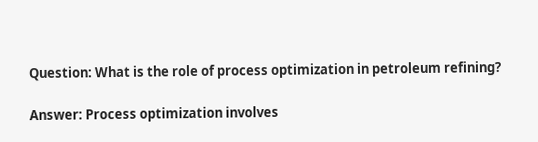Question: What is the role of process optimization in petroleum refining?

Answer: Process optimization involves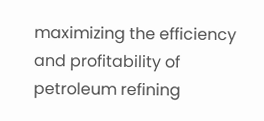maximizing the efficiency and profitability of petroleum refining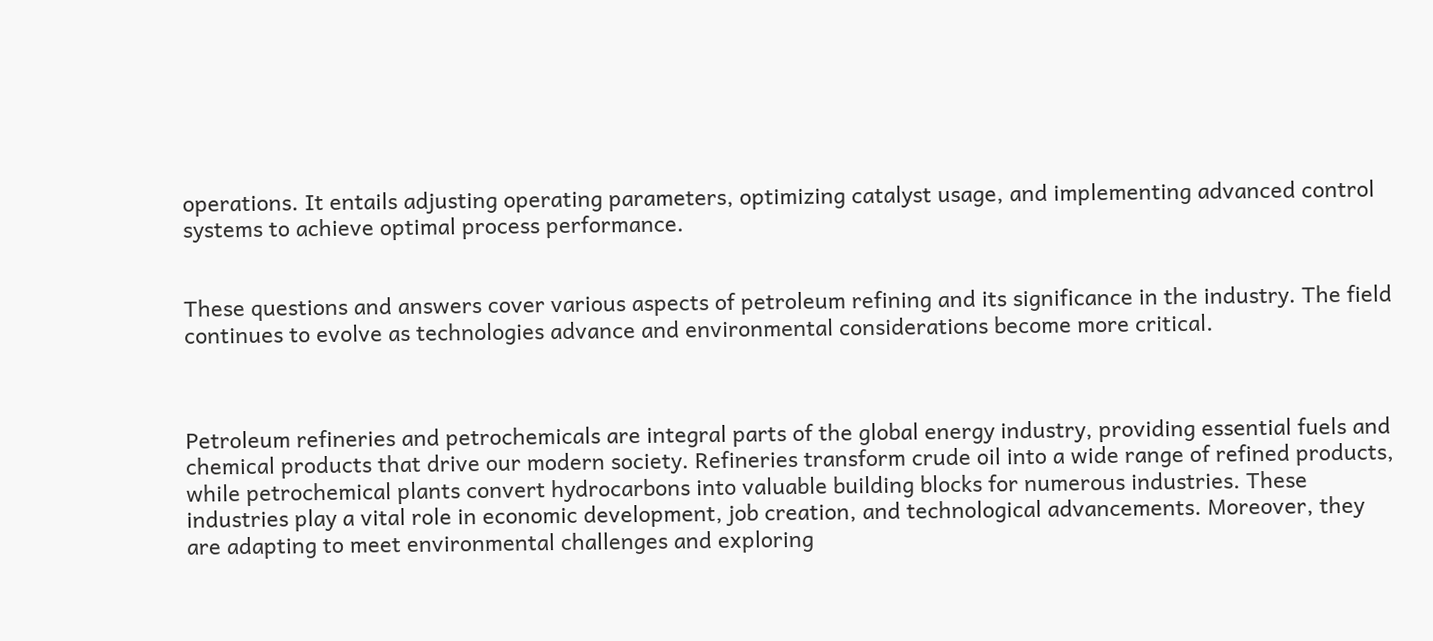operations. It entails adjusting operating parameters, optimizing catalyst usage, and implementing advanced control systems to achieve optimal process performance.


These questions and answers cover various aspects of petroleum refining and its significance in the industry. The field continues to evolve as technologies advance and environmental considerations become more critical.



Petroleum refineries and petrochemicals are integral parts of the global energy industry, providing essential fuels and chemical products that drive our modern society. Refineries transform crude oil into a wide range of refined products, while petrochemical plants convert hydrocarbons into valuable building blocks for numerous industries. These industries play a vital role in economic development, job creation, and technological advancements. Moreover, they are adapting to meet environmental challenges and exploring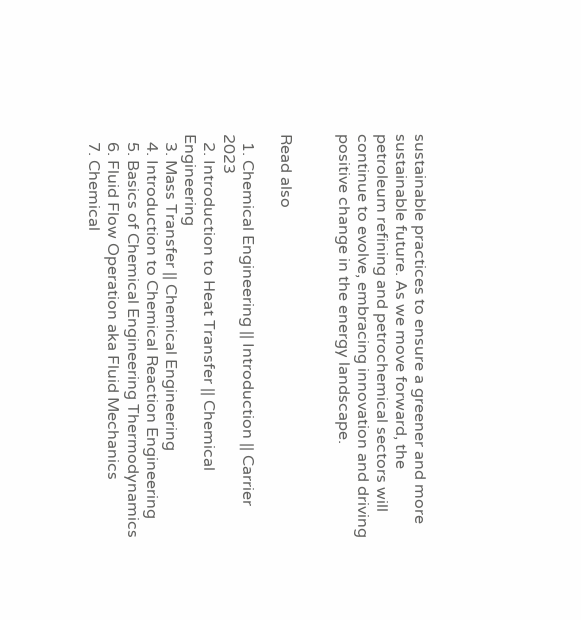sustainable practices to ensure a greener and more sustainable future. As we move forward, the petroleum refining and petrochemical sectors will continue to evolve, embracing innovation and driving positive change in the energy landscape.


Read also

  1. Chemical Engineering || Introduction || Carrier 2023
  2. Introduction to Heat Transfer || Chemical Engineering
  3. Mass Transfer || Chemical Engineering
  4. Introduction to Chemical Reaction Engineering
  5. Basics of Chemical Engineering Thermodynamics
  6. Fluid Flow Operation aka Fluid Mechanics
  7. Chemical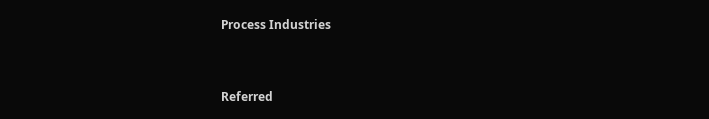Process Industries


Referred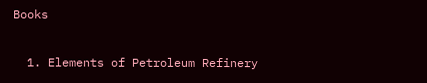Books

  1. Elements of Petroleum Refinery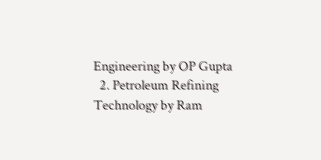Engineering by OP Gupta
  2. Petroleum Refining Technology by Ram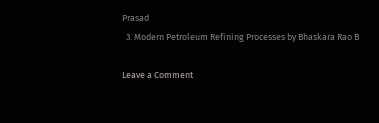Prasad
  3. Modern Petroleum Refining Processes by Bhaskara Rao B

Leave a Comment